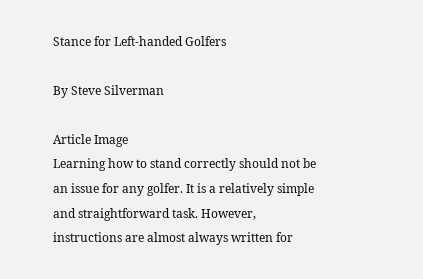Stance for Left-handed Golfers

By Steve Silverman

Article Image
Learning how to stand correctly should not be an issue for any golfer. It is a relatively simple and straightforward task. However, instructions are almost always written for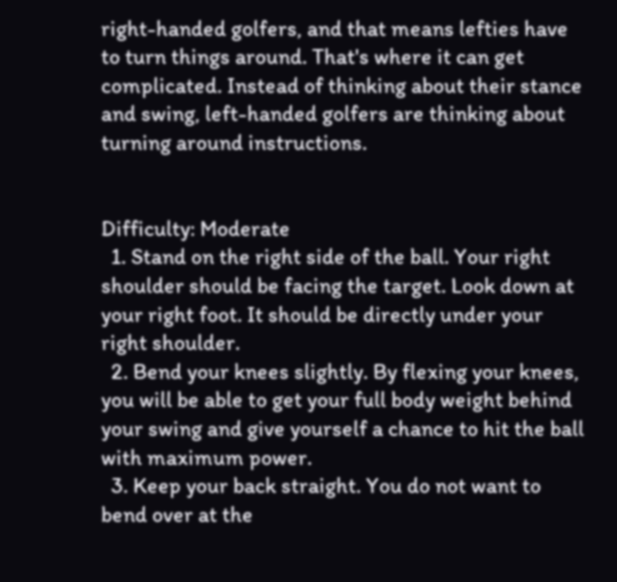right-handed golfers, and that means lefties have to turn things around. That's where it can get complicated. Instead of thinking about their stance and swing, left-handed golfers are thinking about turning around instructions.


Difficulty: Moderate
  1. Stand on the right side of the ball. Your right shoulder should be facing the target. Look down at your right foot. It should be directly under your right shoulder.
  2. Bend your knees slightly. By flexing your knees, you will be able to get your full body weight behind your swing and give yourself a chance to hit the ball with maximum power.
  3. Keep your back straight. You do not want to bend over at the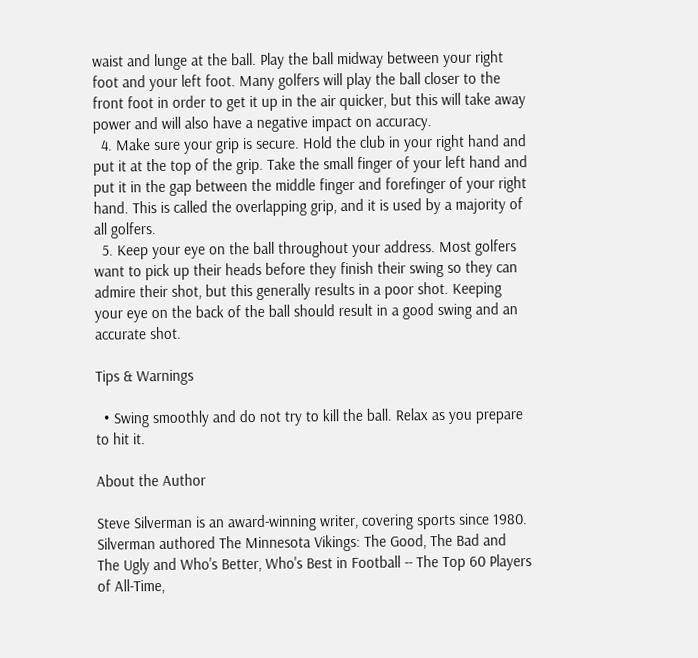waist and lunge at the ball. Play the ball midway between your right foot and your left foot. Many golfers will play the ball closer to the front foot in order to get it up in the air quicker, but this will take away power and will also have a negative impact on accuracy.
  4. Make sure your grip is secure. Hold the club in your right hand and put it at the top of the grip. Take the small finger of your left hand and put it in the gap between the middle finger and forefinger of your right hand. This is called the overlapping grip, and it is used by a majority of all golfers.
  5. Keep your eye on the ball throughout your address. Most golfers want to pick up their heads before they finish their swing so they can admire their shot, but this generally results in a poor shot. Keeping your eye on the back of the ball should result in a good swing and an accurate shot.

Tips & Warnings

  • Swing smoothly and do not try to kill the ball. Relax as you prepare to hit it.

About the Author

Steve Silverman is an award-winning writer, covering sports since 1980. Silverman authored The Minnesota Vikings: The Good, The Bad and The Ugly and Who's Better, Who's Best in Football -- The Top 60 Players of All-Time,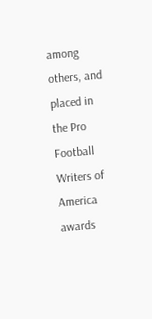among others, and placed in the Pro Football Writers of America awards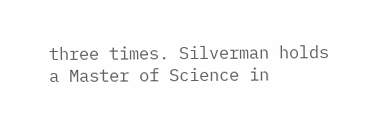three times. Silverman holds a Master of Science in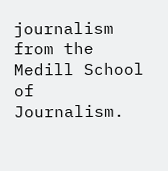journalism from the Medill School of Journalism.